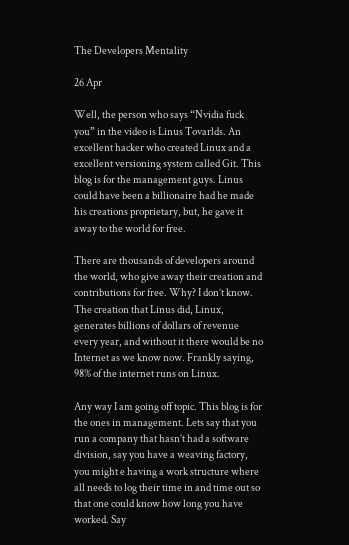The Developers Mentality

26 Apr

Well, the person who says “Nvidia fuck you” in the video is Linus Tovarlds. An excellent hacker who created Linux and a excellent versioning system called Git. This blog is for the management guys. Linus could have been a billionaire had he made his creations proprietary, but, he gave it away to the world for free.

There are thousands of developers around the world, who give away their creation and contributions for free. Why? I don’t know. The creation that Linus did, Linux, generates billions of dollars of revenue every year, and without it there would be no Internet as we know now. Frankly saying, 98% of the internet runs on Linux.

Any way I am going off topic. This blog is for the ones in management. Lets say that you run a company that hasn’t had a software division, say you have a weaving factory, you might e having a work structure where all needs to log their time in and time out so that one could know how long you have worked. Say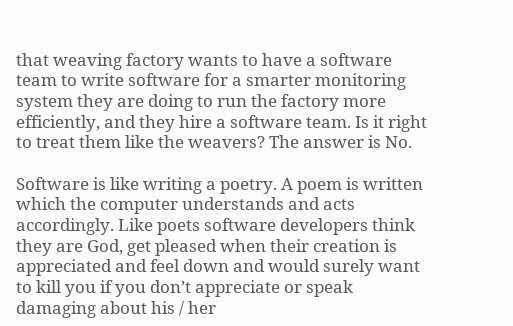that weaving factory wants to have a software team to write software for a smarter monitoring system they are doing to run the factory more efficiently, and they hire a software team. Is it right to treat them like the weavers? The answer is No.

Software is like writing a poetry. A poem is written which the computer understands and acts accordingly. Like poets software developers think they are God, get pleased when their creation is appreciated and feel down and would surely want to kill you if you don’t appreciate or speak damaging about his / her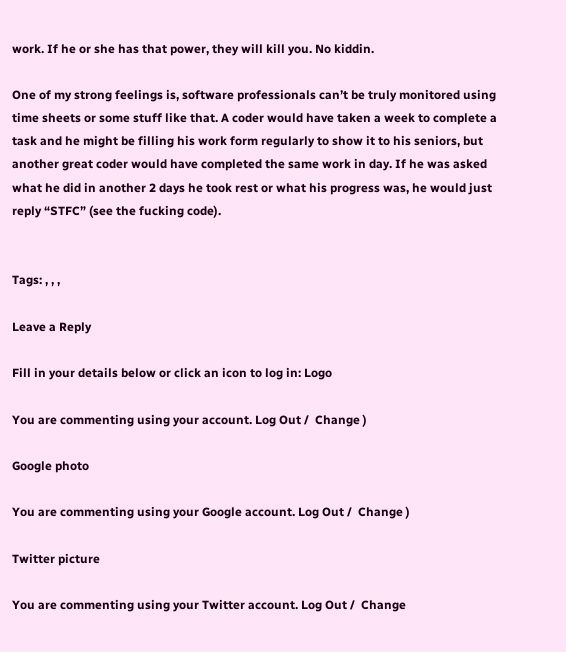work. If he or she has that power, they will kill you. No kiddin.

One of my strong feelings is, software professionals can’t be truly monitored using time sheets or some stuff like that. A coder would have taken a week to complete a task and he might be filling his work form regularly to show it to his seniors, but another great coder would have completed the same work in day. If he was asked what he did in another 2 days he took rest or what his progress was, he would just reply “STFC” (see the fucking code).


Tags: , , ,

Leave a Reply

Fill in your details below or click an icon to log in: Logo

You are commenting using your account. Log Out /  Change )

Google photo

You are commenting using your Google account. Log Out /  Change )

Twitter picture

You are commenting using your Twitter account. Log Out /  Change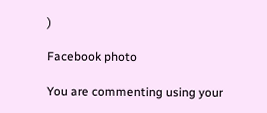)

Facebook photo

You are commenting using your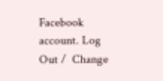Facebook account. Log Out /  Change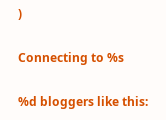)

Connecting to %s

%d bloggers like this: